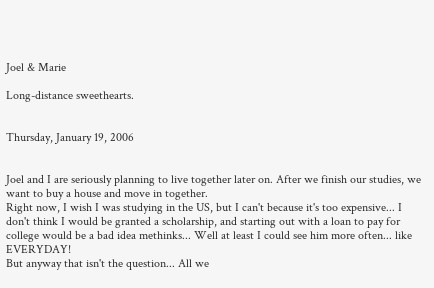Joel & Marie

Long-distance sweethearts.


Thursday, January 19, 2006


Joel and I are seriously planning to live together later on. After we finish our studies, we want to buy a house and move in together.
Right now, I wish I was studying in the US, but I can't because it's too expensive... I don't think I would be granted a scholarship, and starting out with a loan to pay for college would be a bad idea methinks... Well at least I could see him more often... like EVERYDAY!
But anyway that isn't the question... All we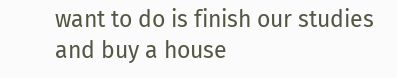want to do is finish our studies and buy a house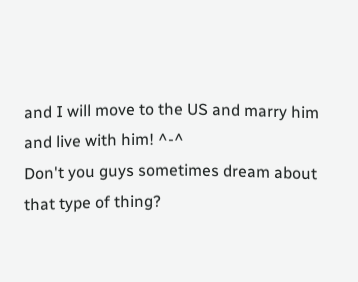and I will move to the US and marry him and live with him! ^-^
Don't you guys sometimes dream about that type of thing?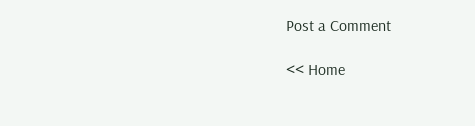Post a Comment

<< Home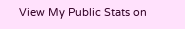View My Public Stats on